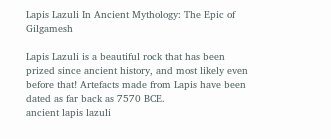Lapis Lazuli In Ancient Mythology: The Epic of Gilgamesh

Lapis Lazuli is a beautiful rock that has been prized since ancient history, and most likely even before that! Artefacts made from Lapis have been dated as far back as 7570 BCE.
ancient lapis lazuli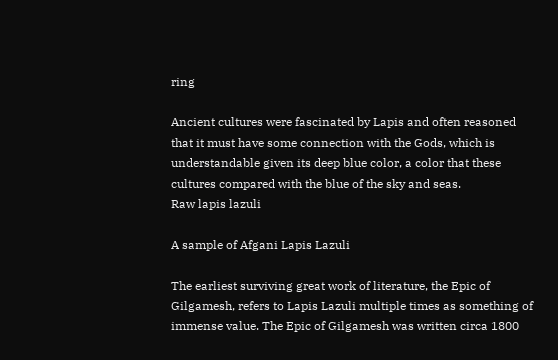ring

Ancient cultures were fascinated by Lapis and often reasoned that it must have some connection with the Gods, which is understandable given its deep blue color, a color that these cultures compared with the blue of the sky and seas.
Raw lapis lazuli

A sample of Afgani Lapis Lazuli

The earliest surviving great work of literature, the Epic of Gilgamesh, refers to Lapis Lazuli multiple times as something of immense value. The Epic of Gilgamesh was written circa 1800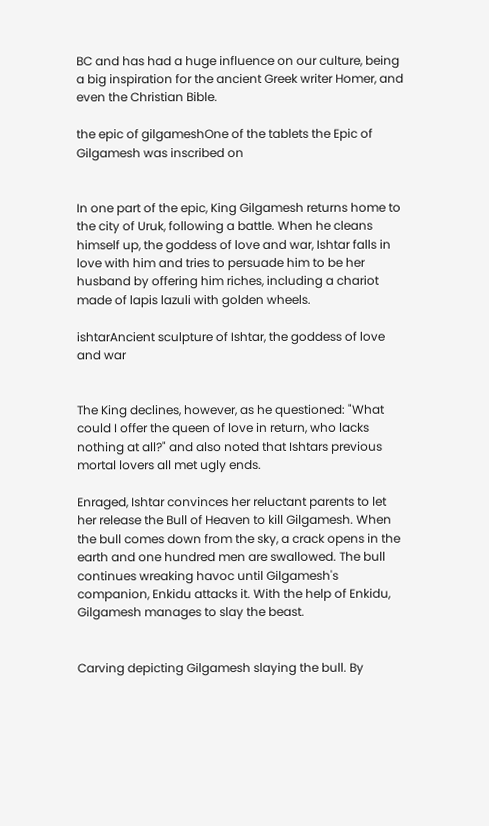BC and has had a huge influence on our culture, being a big inspiration for the ancient Greek writer Homer, and even the Christian Bible.

the epic of gilgameshOne of the tablets the Epic of Gilgamesh was inscribed on


In one part of the epic, King Gilgamesh returns home to the city of Uruk, following a battle. When he cleans himself up, the goddess of love and war, Ishtar falls in love with him and tries to persuade him to be her husband by offering him riches, including a chariot made of lapis lazuli with golden wheels.

ishtarAncient sculpture of Ishtar, the goddess of love and war


The King declines, however, as he questioned: "What could I offer the queen of love in return, who lacks nothing at all?" and also noted that Ishtars previous mortal lovers all met ugly ends.

Enraged, Ishtar convinces her reluctant parents to let her release the Bull of Heaven to kill Gilgamesh. When the bull comes down from the sky, a crack opens in the earth and one hundred men are swallowed. The bull continues wreaking havoc until Gilgamesh's companion, Enkidu attacks it. With the help of Enkidu, Gilgamesh manages to slay the beast.


Carving depicting Gilgamesh slaying the bull. By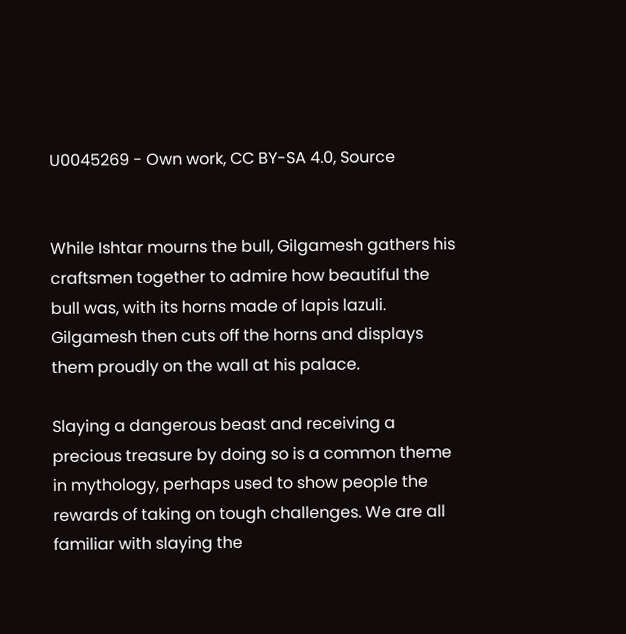U0045269 - Own work, CC BY-SA 4.0, Source


While Ishtar mourns the bull, Gilgamesh gathers his craftsmen together to admire how beautiful the bull was, with its horns made of lapis lazuli. Gilgamesh then cuts off the horns and displays them proudly on the wall at his palace.

Slaying a dangerous beast and receiving a precious treasure by doing so is a common theme in mythology, perhaps used to show people the rewards of taking on tough challenges. We are all familiar with slaying the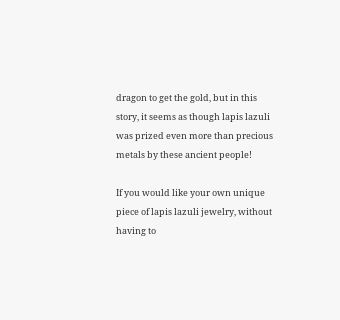dragon to get the gold, but in this story, it seems as though lapis lazuli was prized even more than precious metals by these ancient people!

If you would like your own unique piece of lapis lazuli jewelry, without having to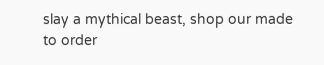slay a mythical beast, shop our made to order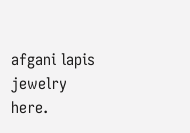afgani lapis jewelry here.